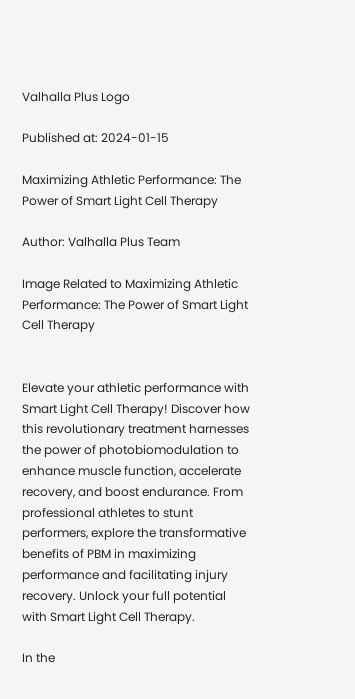Valhalla Plus Logo

Published at: 2024-01-15

Maximizing Athletic Performance: The Power of Smart Light Cell Therapy

Author: Valhalla Plus Team

Image Related to Maximizing Athletic Performance: The Power of Smart Light Cell Therapy


Elevate your athletic performance with Smart Light Cell Therapy! Discover how this revolutionary treatment harnesses the power of photobiomodulation to enhance muscle function, accelerate recovery, and boost endurance. From professional athletes to stunt performers, explore the transformative benefits of PBM in maximizing performance and facilitating injury recovery. Unlock your full potential with Smart Light Cell Therapy.

In the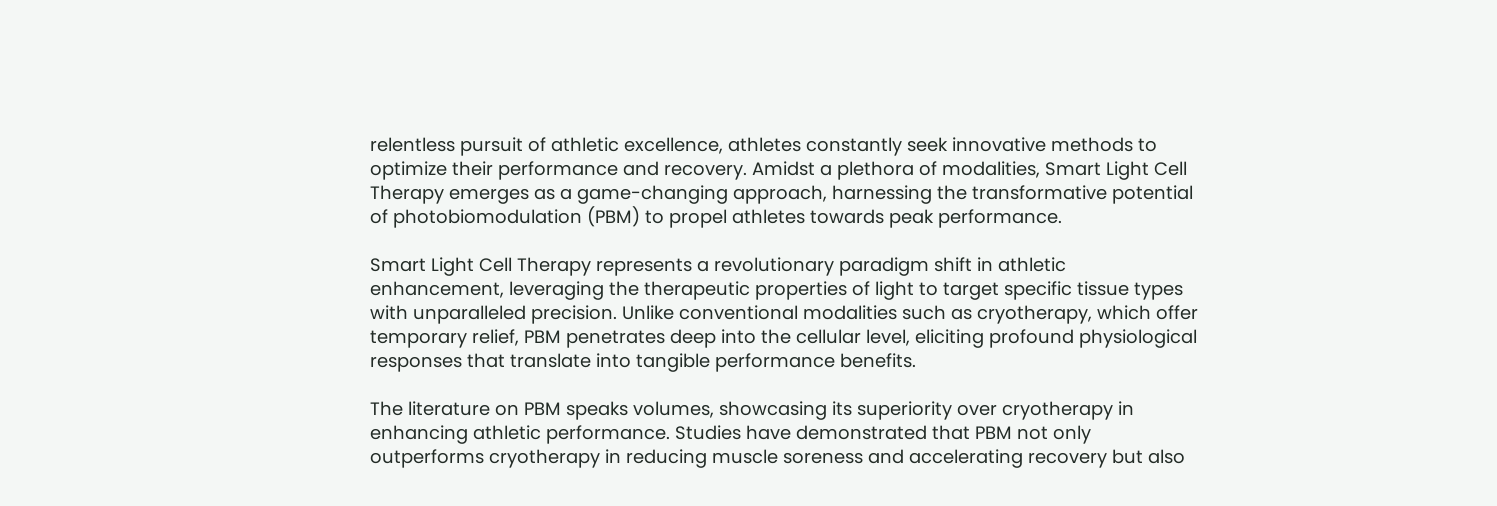relentless pursuit of athletic excellence, athletes constantly seek innovative methods to optimize their performance and recovery. Amidst a plethora of modalities, Smart Light Cell Therapy emerges as a game-changing approach, harnessing the transformative potential of photobiomodulation (PBM) to propel athletes towards peak performance.

Smart Light Cell Therapy represents a revolutionary paradigm shift in athletic enhancement, leveraging the therapeutic properties of light to target specific tissue types with unparalleled precision. Unlike conventional modalities such as cryotherapy, which offer temporary relief, PBM penetrates deep into the cellular level, eliciting profound physiological responses that translate into tangible performance benefits.

The literature on PBM speaks volumes, showcasing its superiority over cryotherapy in enhancing athletic performance. Studies have demonstrated that PBM not only outperforms cryotherapy in reducing muscle soreness and accelerating recovery but also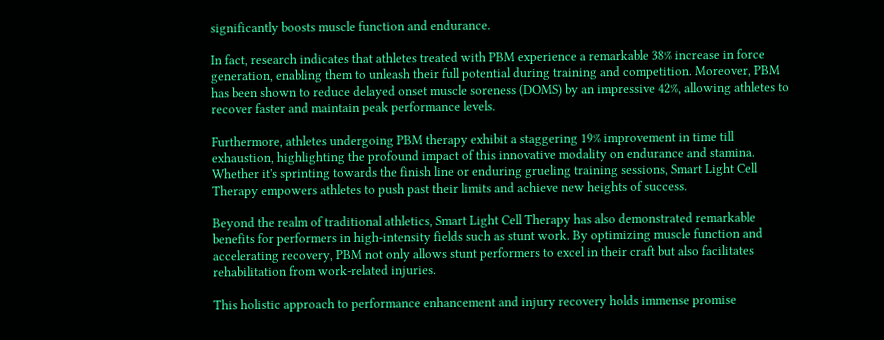significantly boosts muscle function and endurance.

In fact, research indicates that athletes treated with PBM experience a remarkable 38% increase in force generation, enabling them to unleash their full potential during training and competition. Moreover, PBM has been shown to reduce delayed onset muscle soreness (DOMS) by an impressive 42%, allowing athletes to recover faster and maintain peak performance levels.

Furthermore, athletes undergoing PBM therapy exhibit a staggering 19% improvement in time till exhaustion, highlighting the profound impact of this innovative modality on endurance and stamina. Whether it's sprinting towards the finish line or enduring grueling training sessions, Smart Light Cell Therapy empowers athletes to push past their limits and achieve new heights of success.

Beyond the realm of traditional athletics, Smart Light Cell Therapy has also demonstrated remarkable benefits for performers in high-intensity fields such as stunt work. By optimizing muscle function and accelerating recovery, PBM not only allows stunt performers to excel in their craft but also facilitates rehabilitation from work-related injuries.

This holistic approach to performance enhancement and injury recovery holds immense promise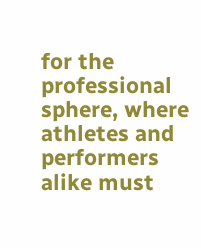for the professional sphere, where athletes and performers alike must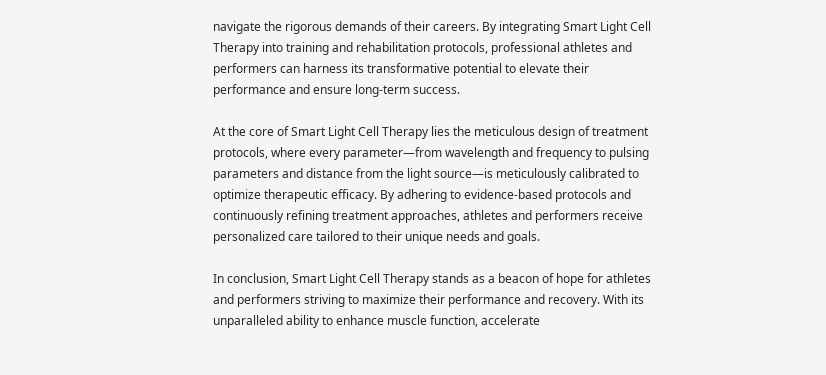navigate the rigorous demands of their careers. By integrating Smart Light Cell Therapy into training and rehabilitation protocols, professional athletes and performers can harness its transformative potential to elevate their performance and ensure long-term success.

At the core of Smart Light Cell Therapy lies the meticulous design of treatment protocols, where every parameter—from wavelength and frequency to pulsing parameters and distance from the light source—is meticulously calibrated to optimize therapeutic efficacy. By adhering to evidence-based protocols and continuously refining treatment approaches, athletes and performers receive personalized care tailored to their unique needs and goals.

In conclusion, Smart Light Cell Therapy stands as a beacon of hope for athletes and performers striving to maximize their performance and recovery. With its unparalleled ability to enhance muscle function, accelerate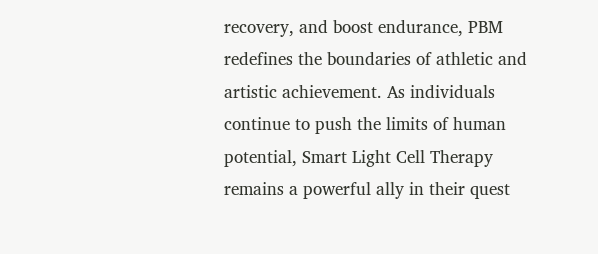recovery, and boost endurance, PBM redefines the boundaries of athletic and artistic achievement. As individuals continue to push the limits of human potential, Smart Light Cell Therapy remains a powerful ally in their quest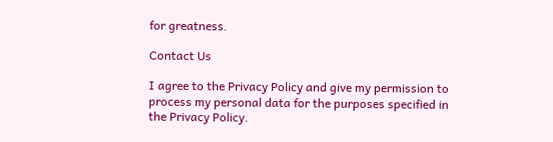for greatness.

Contact Us

I agree to the Privacy Policy and give my permission to process my personal data for the purposes specified in the Privacy Policy.